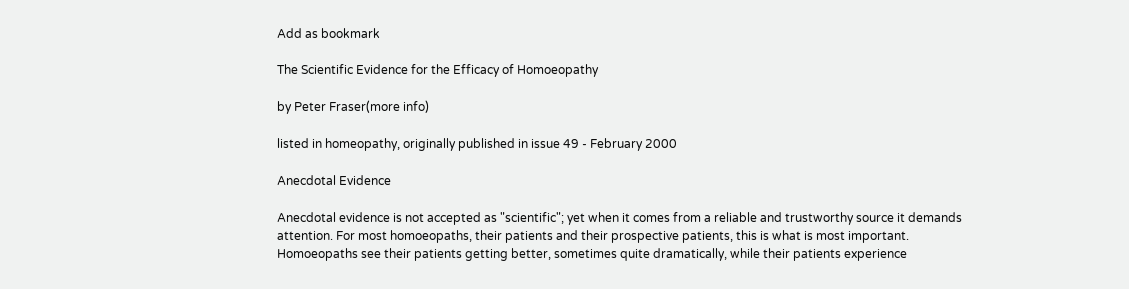Add as bookmark

The Scientific Evidence for the Efficacy of Homoeopathy

by Peter Fraser(more info)

listed in homeopathy, originally published in issue 49 - February 2000

Anecdotal Evidence

Anecdotal evidence is not accepted as "scientific"; yet when it comes from a reliable and trustworthy source it demands attention. For most homoeopaths, their patients and their prospective patients, this is what is most important. Homoeopaths see their patients getting better, sometimes quite dramatically, while their patients experience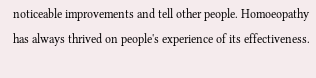noticeable improvements and tell other people. Homoeopathy has always thrived on people's experience of its effectiveness.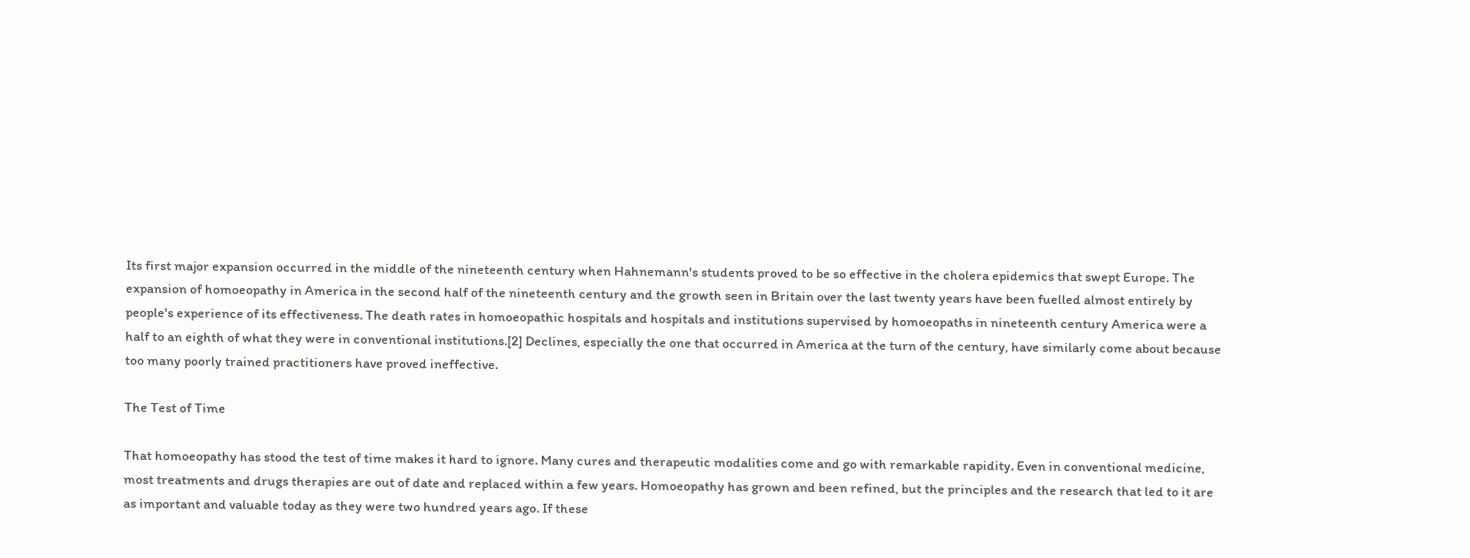Its first major expansion occurred in the middle of the nineteenth century when Hahnemann's students proved to be so effective in the cholera epidemics that swept Europe. The expansion of homoeopathy in America in the second half of the nineteenth century and the growth seen in Britain over the last twenty years have been fuelled almost entirely by people's experience of its effectiveness. The death rates in homoeopathic hospitals and hospitals and institutions supervised by homoeopaths in nineteenth century America were a half to an eighth of what they were in conventional institutions.[2] Declines, especially the one that occurred in America at the turn of the century, have similarly come about because too many poorly trained practitioners have proved ineffective.

The Test of Time

That homoeopathy has stood the test of time makes it hard to ignore. Many cures and therapeutic modalities come and go with remarkable rapidity. Even in conventional medicine, most treatments and drugs therapies are out of date and replaced within a few years. Homoeopathy has grown and been refined, but the principles and the research that led to it are as important and valuable today as they were two hundred years ago. If these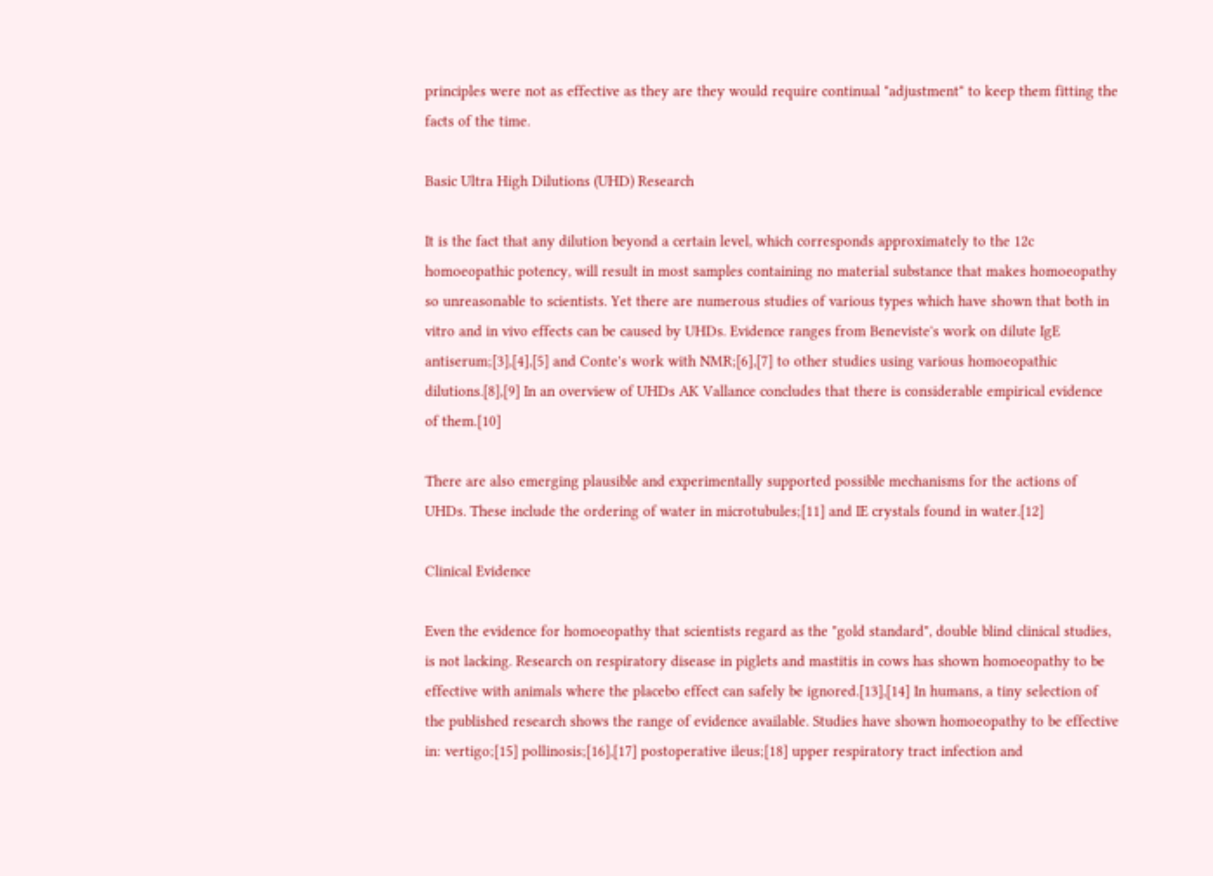principles were not as effective as they are they would require continual "adjustment" to keep them fitting the facts of the time.

Basic Ultra High Dilutions (UHD) Research

It is the fact that any dilution beyond a certain level, which corresponds approximately to the 12c homoeopathic potency, will result in most samples containing no material substance that makes homoeopathy so unreasonable to scientists. Yet there are numerous studies of various types which have shown that both in vitro and in vivo effects can be caused by UHDs. Evidence ranges from Beneviste's work on dilute IgE antiserum;[3],[4],[5] and Conte's work with NMR;[6],[7] to other studies using various homoeopathic dilutions.[8],[9] In an overview of UHDs AK Vallance concludes that there is considerable empirical evidence of them.[10]

There are also emerging plausible and experimentally supported possible mechanisms for the actions of UHDs. These include the ordering of water in microtubules;[11] and IE crystals found in water.[12]

Clinical Evidence

Even the evidence for homoeopathy that scientists regard as the "gold standard", double blind clinical studies, is not lacking. Research on respiratory disease in piglets and mastitis in cows has shown homoeopathy to be effective with animals where the placebo effect can safely be ignored.[13],[14] In humans, a tiny selection of the published research shows the range of evidence available. Studies have shown homoeopathy to be effective in: vertigo;[15] pollinosis;[16],[17] postoperative ileus;[18] upper respiratory tract infection and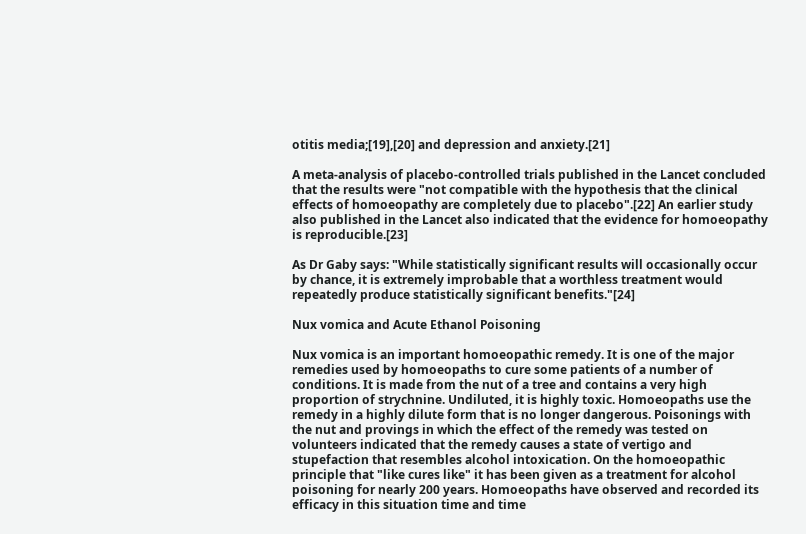otitis media;[19],[20] and depression and anxiety.[21]

A meta-analysis of placebo-controlled trials published in the Lancet concluded that the results were "not compatible with the hypothesis that the clinical effects of homoeopathy are completely due to placebo".[22] An earlier study also published in the Lancet also indicated that the evidence for homoeopathy is reproducible.[23]

As Dr Gaby says: "While statistically significant results will occasionally occur by chance, it is extremely improbable that a worthless treatment would repeatedly produce statistically significant benefits."[24]

Nux vomica and Acute Ethanol Poisoning

Nux vomica is an important homoeopathic remedy. It is one of the major remedies used by homoeopaths to cure some patients of a number of conditions. It is made from the nut of a tree and contains a very high proportion of strychnine. Undiluted, it is highly toxic. Homoeopaths use the remedy in a highly dilute form that is no longer dangerous. Poisonings with the nut and provings in which the effect of the remedy was tested on volunteers indicated that the remedy causes a state of vertigo and stupefaction that resembles alcohol intoxication. On the homoeopathic principle that "like cures like" it has been given as a treatment for alcohol poisoning for nearly 200 years. Homoeopaths have observed and recorded its efficacy in this situation time and time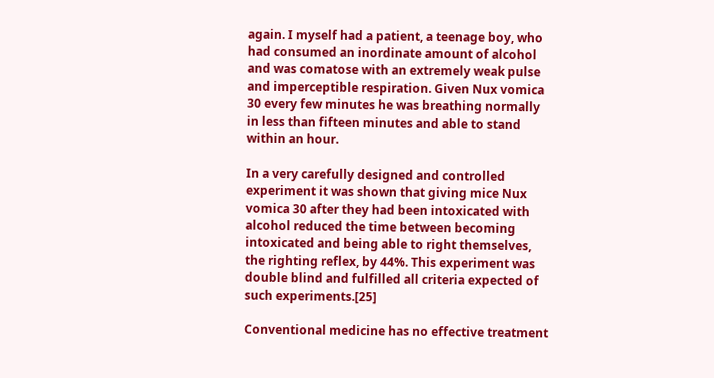again. I myself had a patient, a teenage boy, who had consumed an inordinate amount of alcohol and was comatose with an extremely weak pulse and imperceptible respiration. Given Nux vomica 30 every few minutes he was breathing normally in less than fifteen minutes and able to stand within an hour.

In a very carefully designed and controlled experiment it was shown that giving mice Nux vomica 30 after they had been intoxicated with alcohol reduced the time between becoming intoxicated and being able to right themselves, the righting reflex, by 44%. This experiment was double blind and fulfilled all criteria expected of such experiments.[25]

Conventional medicine has no effective treatment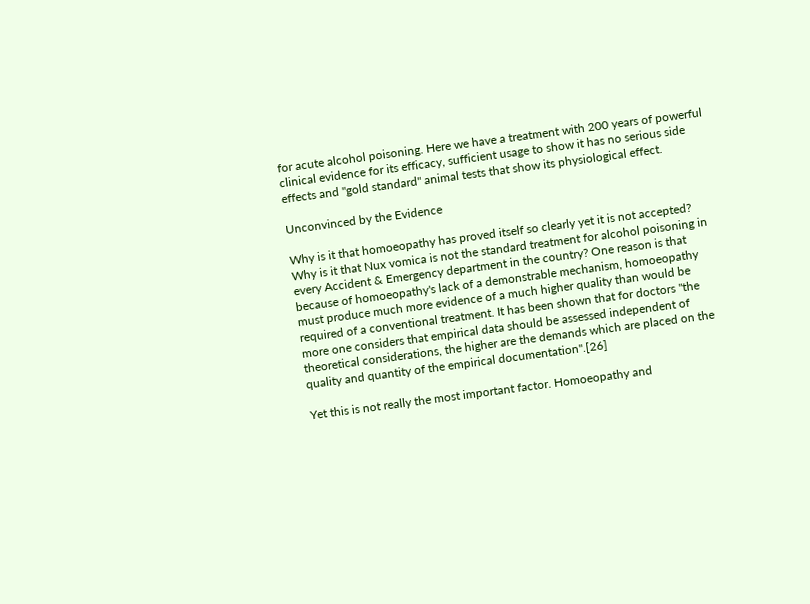for acute alcohol poisoning. Here we have a treatment with 200 years of powerful clinical evidence for its efficacy, sufficient usage to show it has no serious side effects and "gold standard" animal tests that show its physiological effect.

Unconvinced by the Evidence

Why is it that homoeopathy has proved itself so clearly yet it is not accepted? Why is it that Nux vomica is not the standard treatment for alcohol poisoning in every Accident & Emergency department in the country? One reason is that because of homoeopathy's lack of a demonstrable mechanism, homoeopathy must produce much more evidence of a much higher quality than would be required of a conventional treatment. It has been shown that for doctors "the more one considers that empirical data should be assessed independent of theoretical considerations, the higher are the demands which are placed on the quality and quantity of the empirical documentation".[26]

Yet this is not really the most important factor. Homoeopathy and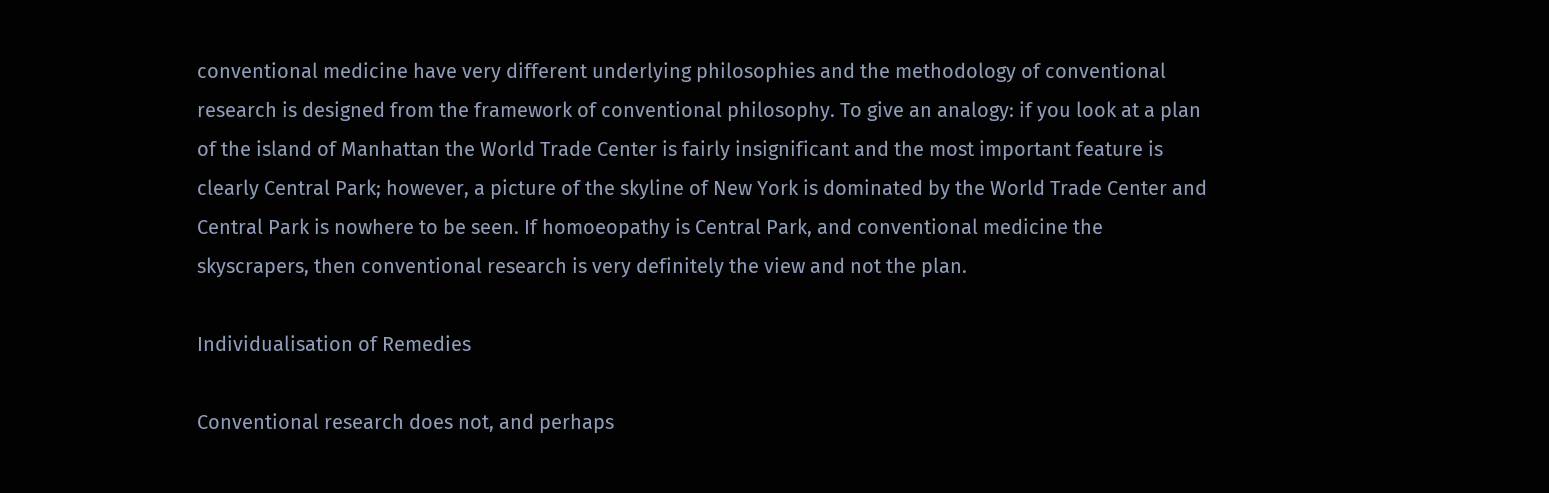conventional medicine have very different underlying philosophies and the methodology of conventional research is designed from the framework of conventional philosophy. To give an analogy: if you look at a plan of the island of Manhattan the World Trade Center is fairly insignificant and the most important feature is clearly Central Park; however, a picture of the skyline of New York is dominated by the World Trade Center and Central Park is nowhere to be seen. If homoeopathy is Central Park, and conventional medicine the skyscrapers, then conventional research is very definitely the view and not the plan.

Individualisation of Remedies

Conventional research does not, and perhaps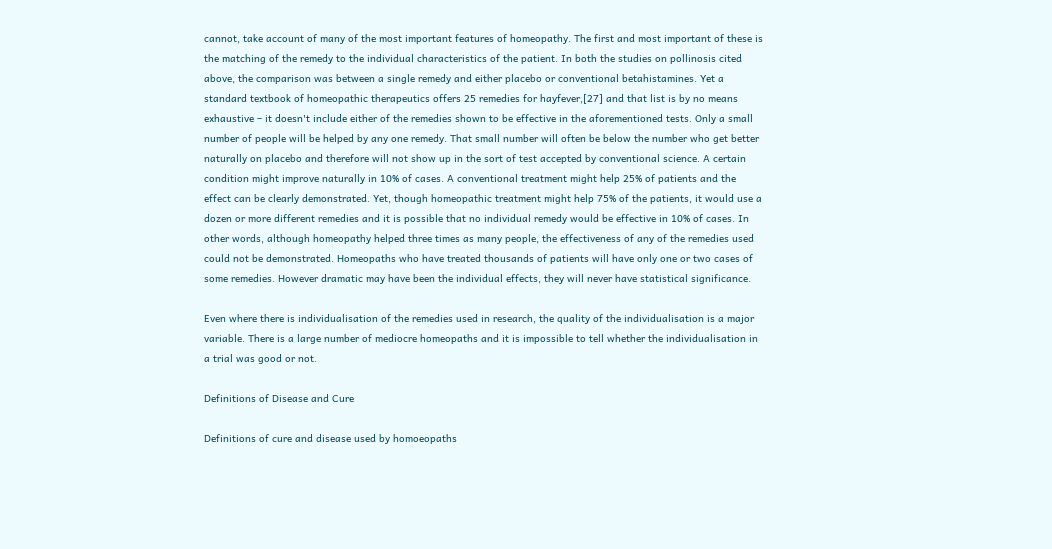cannot, take account of many of the most important features of homeopathy. The first and most important of these is the matching of the remedy to the individual characteristics of the patient. In both the studies on pollinosis cited above, the comparison was between a single remedy and either placebo or conventional betahistamines. Yet a standard textbook of homeopathic therapeutics offers 25 remedies for hayfever,[27] and that list is by no means exhaustive – it doesn't include either of the remedies shown to be effective in the aforementioned tests. Only a small number of people will be helped by any one remedy. That small number will often be below the number who get better naturally on placebo and therefore will not show up in the sort of test accepted by conventional science. A certain condition might improve naturally in 10% of cases. A conventional treatment might help 25% of patients and the effect can be clearly demonstrated. Yet, though homeopathic treatment might help 75% of the patients, it would use a dozen or more different remedies and it is possible that no individual remedy would be effective in 10% of cases. In other words, although homeopathy helped three times as many people, the effectiveness of any of the remedies used could not be demonstrated. Homeopaths who have treated thousands of patients will have only one or two cases of some remedies. However dramatic may have been the individual effects, they will never have statistical significance.

Even where there is individualisation of the remedies used in research, the quality of the individualisation is a major variable. There is a large number of mediocre homeopaths and it is impossible to tell whether the individualisation in a trial was good or not.

Definitions of Disease and Cure

Definitions of cure and disease used by homoeopaths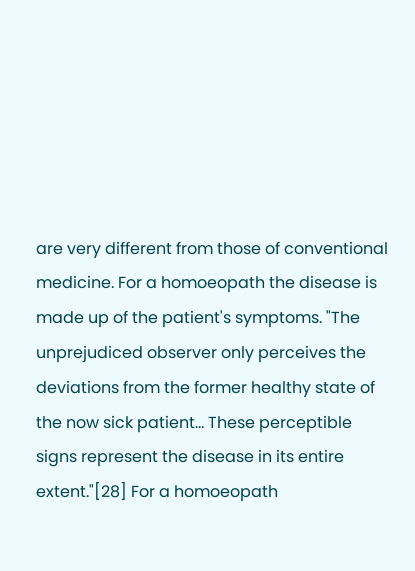are very different from those of conventional medicine. For a homoeopath the disease is made up of the patient's symptoms. "The unprejudiced observer only perceives the deviations from the former healthy state of the now sick patient… These perceptible signs represent the disease in its entire extent."[28] For a homoeopath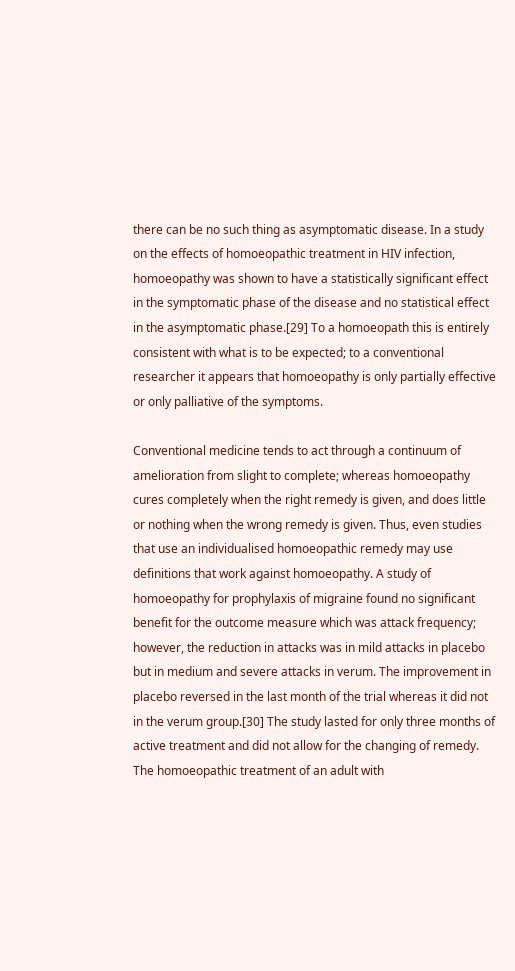there can be no such thing as asymptomatic disease. In a study on the effects of homoeopathic treatment in HIV infection, homoeopathy was shown to have a statistically significant effect in the symptomatic phase of the disease and no statistical effect in the asymptomatic phase.[29] To a homoeopath this is entirely consistent with what is to be expected; to a conventional researcher it appears that homoeopathy is only partially effective or only palliative of the symptoms.

Conventional medicine tends to act through a continuum of amelioration from slight to complete; whereas homoeopathy cures completely when the right remedy is given, and does little or nothing when the wrong remedy is given. Thus, even studies that use an individualised homoeopathic remedy may use definitions that work against homoeopathy. A study of homoeopathy for prophylaxis of migraine found no significant benefit for the outcome measure which was attack frequency; however, the reduction in attacks was in mild attacks in placebo but in medium and severe attacks in verum. The improvement in placebo reversed in the last month of the trial whereas it did not in the verum group.[30] The study lasted for only three months of active treatment and did not allow for the changing of remedy. The homoeopathic treatment of an adult with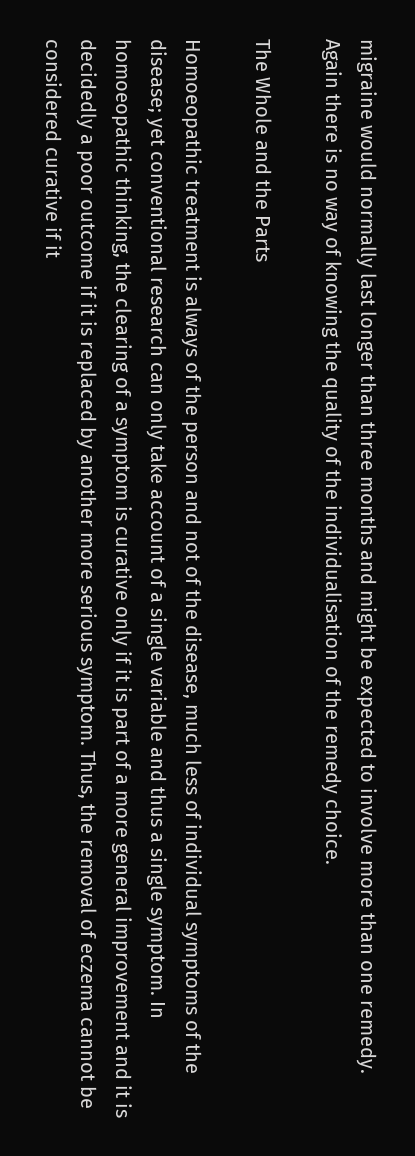migraine would normally last longer than three months and might be expected to involve more than one remedy. Again there is no way of knowing the quality of the individualisation of the remedy choice.

The Whole and the Parts

Homoeopathic treatment is always of the person and not of the disease, much less of individual symptoms of the disease; yet conventional research can only take account of a single variable and thus a single symptom. In homoeopathic thinking, the clearing of a symptom is curative only if it is part of a more general improvement and it is decidedly a poor outcome if it is replaced by another more serious symptom. Thus, the removal of eczema cannot be considered curative if it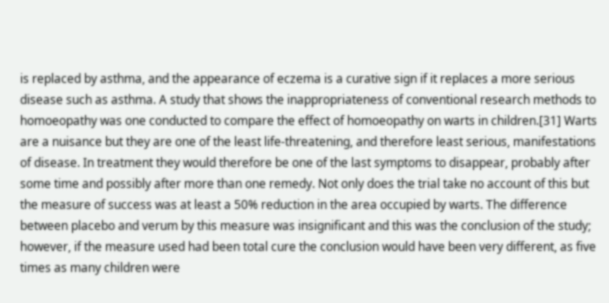is replaced by asthma, and the appearance of eczema is a curative sign if it replaces a more serious disease such as asthma. A study that shows the inappropriateness of conventional research methods to homoeopathy was one conducted to compare the effect of homoeopathy on warts in children.[31] Warts are a nuisance but they are one of the least life-threatening, and therefore least serious, manifestations of disease. In treatment they would therefore be one of the last symptoms to disappear, probably after some time and possibly after more than one remedy. Not only does the trial take no account of this but the measure of success was at least a 50% reduction in the area occupied by warts. The difference between placebo and verum by this measure was insignificant and this was the conclusion of the study; however, if the measure used had been total cure the conclusion would have been very different, as five times as many children were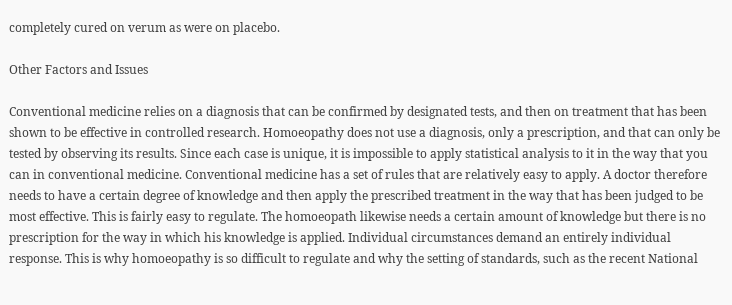completely cured on verum as were on placebo.

Other Factors and Issues

Conventional medicine relies on a diagnosis that can be confirmed by designated tests, and then on treatment that has been shown to be effective in controlled research. Homoeopathy does not use a diagnosis, only a prescription, and that can only be tested by observing its results. Since each case is unique, it is impossible to apply statistical analysis to it in the way that you can in conventional medicine. Conventional medicine has a set of rules that are relatively easy to apply. A doctor therefore needs to have a certain degree of knowledge and then apply the prescribed treatment in the way that has been judged to be most effective. This is fairly easy to regulate. The homoeopath likewise needs a certain amount of knowledge but there is no prescription for the way in which his knowledge is applied. Individual circumstances demand an entirely individual response. This is why homoeopathy is so difficult to regulate and why the setting of standards, such as the recent National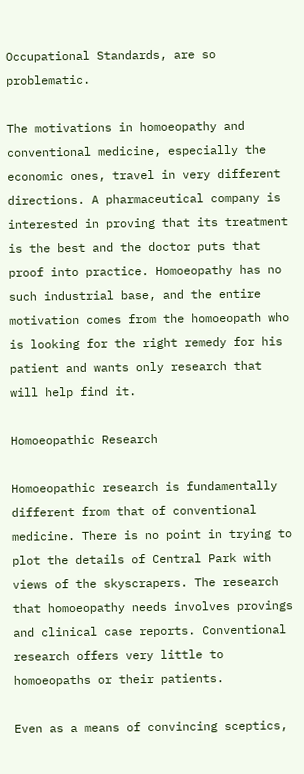Occupational Standards, are so problematic.

The motivations in homoeopathy and conventional medicine, especially the economic ones, travel in very different directions. A pharmaceutical company is interested in proving that its treatment is the best and the doctor puts that proof into practice. Homoeopathy has no such industrial base, and the entire motivation comes from the homoeopath who is looking for the right remedy for his patient and wants only research that will help find it.

Homoeopathic Research

Homoeopathic research is fundamentally different from that of conventional medicine. There is no point in trying to plot the details of Central Park with views of the skyscrapers. The research that homoeopathy needs involves provings and clinical case reports. Conventional research offers very little to homoeopaths or their patients.

Even as a means of convincing sceptics,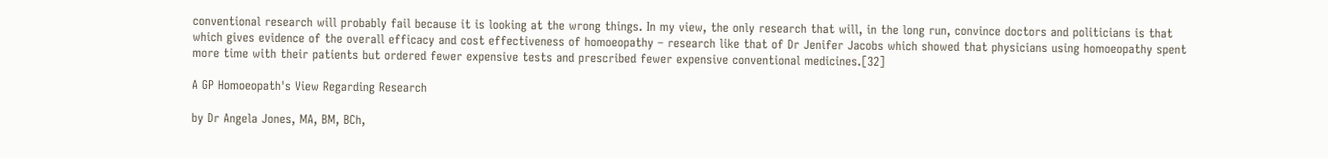conventional research will probably fail because it is looking at the wrong things. In my view, the only research that will, in the long run, convince doctors and politicians is that which gives evidence of the overall efficacy and cost effectiveness of homoeopathy – research like that of Dr Jenifer Jacobs which showed that physicians using homoeopathy spent more time with their patients but ordered fewer expensive tests and prescribed fewer expensive conventional medicines.[32]

A GP Homoeopath's View Regarding Research

by Dr Angela Jones, MA, BM, BCh,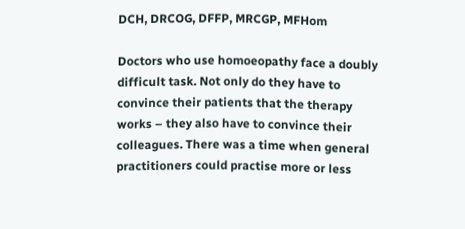DCH, DRCOG, DFFP, MRCGP, MFHom

Doctors who use homoeopathy face a doubly difficult task. Not only do they have to convince their patients that the therapy works – they also have to convince their colleagues. There was a time when general practitioners could practise more or less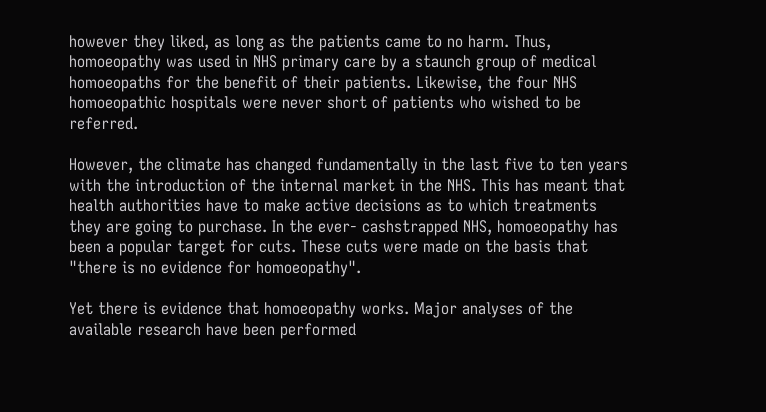however they liked, as long as the patients came to no harm. Thus, homoeopathy was used in NHS primary care by a staunch group of medical homoeopaths for the benefit of their patients. Likewise, the four NHS homoeopathic hospitals were never short of patients who wished to be referred.

However, the climate has changed fundamentally in the last five to ten years with the introduction of the internal market in the NHS. This has meant that health authorities have to make active decisions as to which treatments they are going to purchase. In the ever- cashstrapped NHS, homoeopathy has been a popular target for cuts. These cuts were made on the basis that "there is no evidence for homoeopathy".

Yet there is evidence that homoeopathy works. Major analyses of the available research have been performed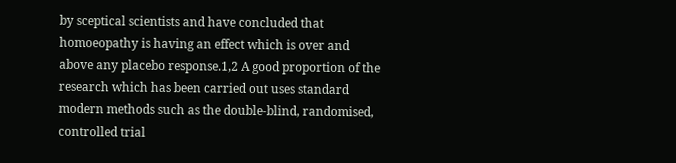by sceptical scientists and have concluded that homoeopathy is having an effect which is over and above any placebo response.1,2 A good proportion of the research which has been carried out uses standard modern methods such as the double-blind, randomised, controlled trial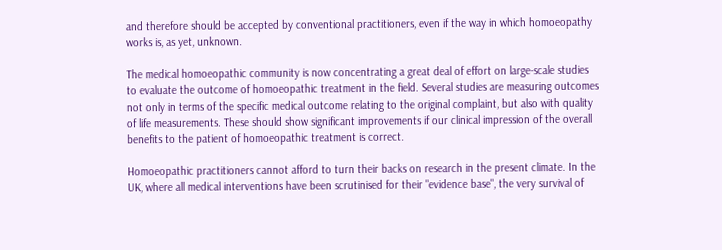and therefore should be accepted by conventional practitioners, even if the way in which homoeopathy works is, as yet, unknown.

The medical homoeopathic community is now concentrating a great deal of effort on large-scale studies to evaluate the outcome of homoeopathic treatment in the field. Several studies are measuring outcomes not only in terms of the specific medical outcome relating to the original complaint, but also with quality of life measurements. These should show significant improvements if our clinical impression of the overall benefits to the patient of homoeopathic treatment is correct.

Homoeopathic practitioners cannot afford to turn their backs on research in the present climate. In the UK, where all medical interventions have been scrutinised for their "evidence base", the very survival of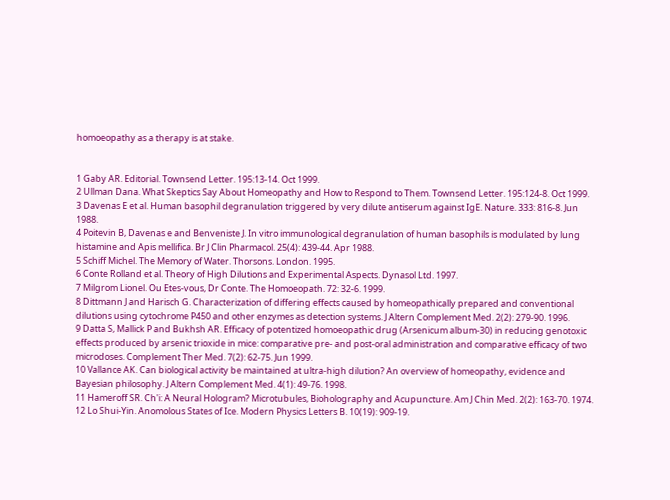homoeopathy as a therapy is at stake.


1 Gaby AR. Editorial. Townsend Letter. 195:13-14. Oct 1999.
2 Ullman Dana. What Skeptics Say About Homeopathy and How to Respond to Them. Townsend Letter. 195:124-8. Oct 1999.
3 Davenas E et al. Human basophil degranulation triggered by very dilute antiserum against IgE. Nature. 333: 816-8. Jun 1988.
4 Poitevin B, Davenas e and Benveniste J. In vitro immunological degranulation of human basophils is modulated by lung histamine and Apis mellifica. Br J Clin Pharmacol. 25(4): 439-44. Apr 1988.
5 Schiff Michel. The Memory of Water. Thorsons. London. 1995.
6 Conte Rolland et al. Theory of High Dilutions and Experimental Aspects. Dynasol Ltd. 1997.
7 Milgrom Lionel. Ou Etes-vous, Dr Conte. The Homoeopath. 72: 32-6. 1999.
8 Dittmann J and Harisch G. Characterization of differing effects caused by homeopathically prepared and conventional dilutions using cytochrome P450 and other enzymes as detection systems. J Altern Complement Med. 2(2): 279-90. 1996.
9 Datta S, Mallick P and Bukhsh AR. Efficacy of potentized homoeopathic drug (Arsenicum album-30) in reducing genotoxic effects produced by arsenic trioxide in mice: comparative pre- and post-oral administration and comparative efficacy of two microdoses. Complement Ther Med. 7(2): 62-75. Jun 1999.
10 Vallance AK. Can biological activity be maintained at ultra-high dilution? An overview of homeopathy, evidence and Bayesian philosophy. J Altern Complement Med. 4(1): 49-76. 1998.
11 Hameroff SR. Ch'i: A Neural Hologram? Microtubules, Bioholography and Acupuncture. Am J Chin Med. 2(2): 163-70. 1974.
12 Lo Shui-Yin. Anomolous States of Ice. Modern Physics Letters B. 10(19): 909-19.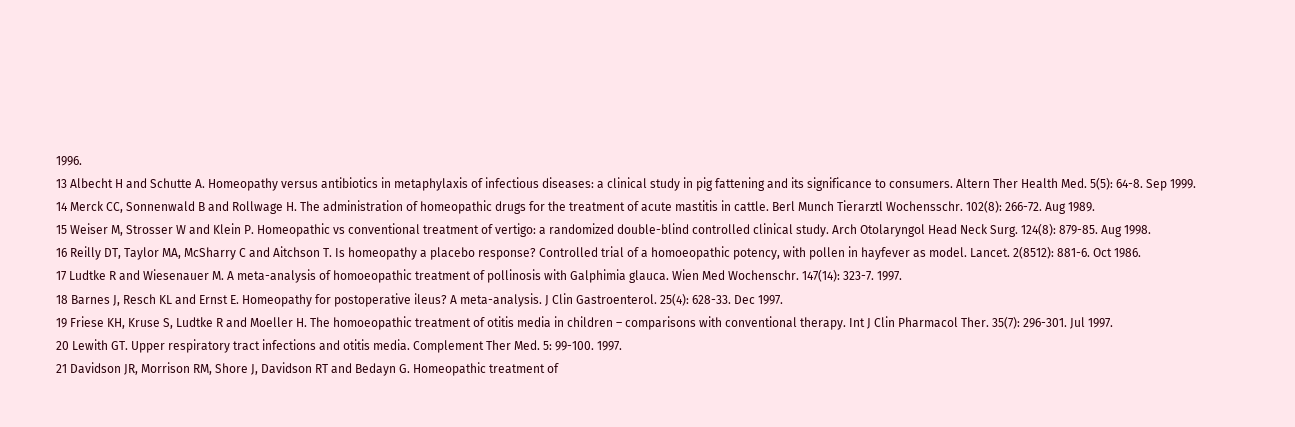1996.
13 Albecht H and Schutte A. Homeopathy versus antibiotics in metaphylaxis of infectious diseases: a clinical study in pig fattening and its significance to consumers. Altern Ther Health Med. 5(5): 64-8. Sep 1999.
14 Merck CC, Sonnenwald B and Rollwage H. The administration of homeopathic drugs for the treatment of acute mastitis in cattle. Berl Munch Tierarztl Wochensschr. 102(8): 266-72. Aug 1989.
15 Weiser M, Strosser W and Klein P. Homeopathic vs conventional treatment of vertigo: a randomized double-blind controlled clinical study. Arch Otolaryngol Head Neck Surg. 124(8): 879-85. Aug 1998.
16 Reilly DT, Taylor MA, McSharry C and Aitchson T. Is homeopathy a placebo response? Controlled trial of a homoeopathic potency, with pollen in hayfever as model. Lancet. 2(8512): 881-6. Oct 1986.
17 Ludtke R and Wiesenauer M. A meta-analysis of homoeopathic treatment of pollinosis with Galphimia glauca. Wien Med Wochenschr. 147(14): 323-7. 1997.
18 Barnes J, Resch KL and Ernst E. Homeopathy for postoperative ileus? A meta-analysis. J Clin Gastroenterol. 25(4): 628-33. Dec 1997.
19 Friese KH, Kruse S, Ludtke R and Moeller H. The homoeopathic treatment of otitis media in children – comparisons with conventional therapy. Int J Clin Pharmacol Ther. 35(7): 296-301. Jul 1997.
20 Lewith GT. Upper respiratory tract infections and otitis media. Complement Ther Med. 5: 99-100. 1997.
21 Davidson JR, Morrison RM, Shore J, Davidson RT and Bedayn G. Homeopathic treatment of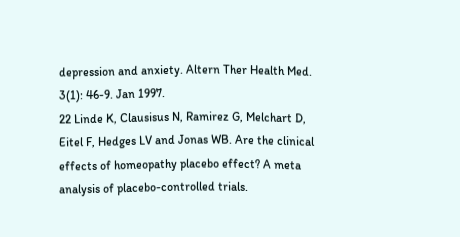depression and anxiety. Altern Ther Health Med. 3(1): 46-9. Jan 1997.
22 Linde K, Clausisus N, Ramirez G, Melchart D, Eitel F, Hedges LV and Jonas WB. Are the clinical effects of homeopathy placebo effect? A meta analysis of placebo-controlled trials.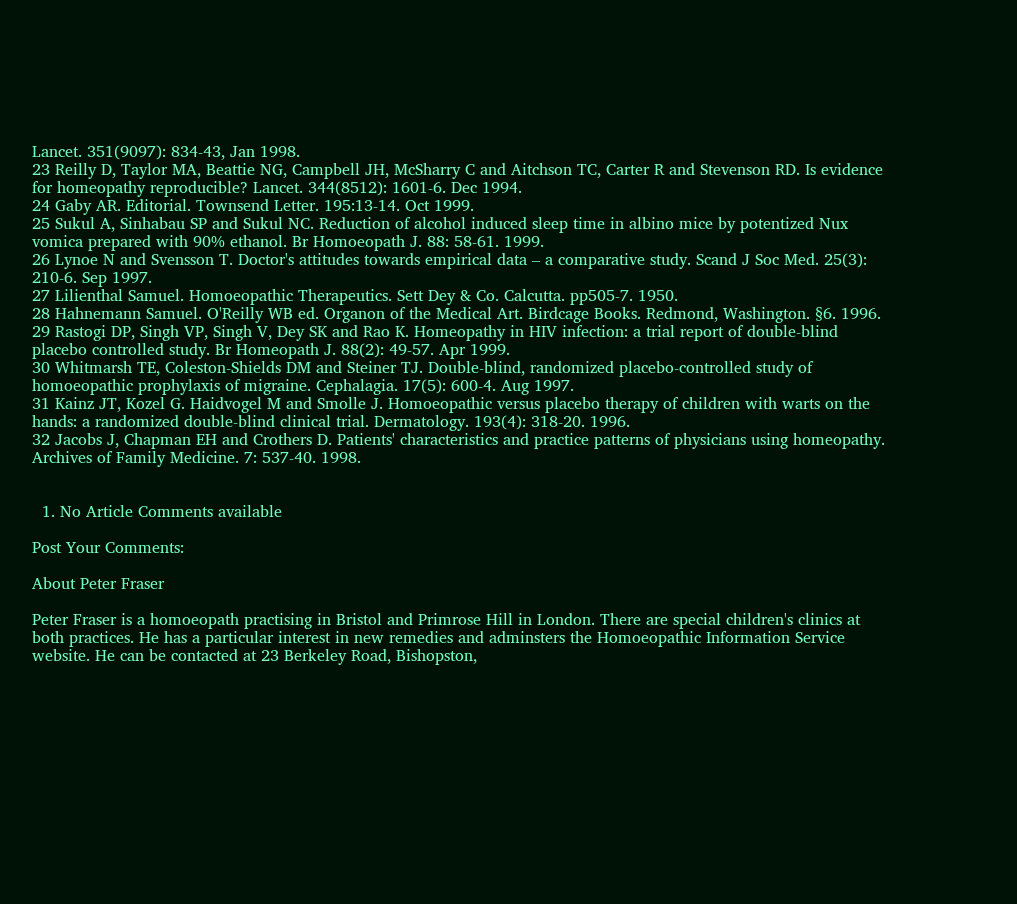Lancet. 351(9097): 834-43, Jan 1998.
23 Reilly D, Taylor MA, Beattie NG, Campbell JH, McSharry C and Aitchson TC, Carter R and Stevenson RD. Is evidence for homeopathy reproducible? Lancet. 344(8512): 1601-6. Dec 1994.
24 Gaby AR. Editorial. Townsend Letter. 195:13-14. Oct 1999.
25 Sukul A, Sinhabau SP and Sukul NC. Reduction of alcohol induced sleep time in albino mice by potentized Nux vomica prepared with 90% ethanol. Br Homoeopath J. 88: 58-61. 1999.
26 Lynoe N and Svensson T. Doctor's attitudes towards empirical data – a comparative study. Scand J Soc Med. 25(3): 210-6. Sep 1997.
27 Lilienthal Samuel. Homoeopathic Therapeutics. Sett Dey & Co. Calcutta. pp505-7. 1950.
28 Hahnemann Samuel. O'Reilly WB ed. Organon of the Medical Art. Birdcage Books. Redmond, Washington. §6. 1996.
29 Rastogi DP, Singh VP, Singh V, Dey SK and Rao K. Homeopathy in HIV infection: a trial report of double-blind placebo controlled study. Br Homeopath J. 88(2): 49-57. Apr 1999.
30 Whitmarsh TE, Coleston-Shields DM and Steiner TJ. Double-blind, randomized placebo-controlled study of homoeopathic prophylaxis of migraine. Cephalagia. 17(5): 600-4. Aug 1997.
31 Kainz JT, Kozel G. Haidvogel M and Smolle J. Homoeopathic versus placebo therapy of children with warts on the hands: a randomized double-blind clinical trial. Dermatology. 193(4): 318-20. 1996.
32 Jacobs J, Chapman EH and Crothers D. Patients' characteristics and practice patterns of physicians using homeopathy. Archives of Family Medicine. 7: 537-40. 1998.


  1. No Article Comments available

Post Your Comments:

About Peter Fraser

Peter Fraser is a homoeopath practising in Bristol and Primrose Hill in London. There are special children's clinics at both practices. He has a particular interest in new remedies and adminsters the Homoeopathic Information Service website. He can be contacted at 23 Berkeley Road, Bishopston,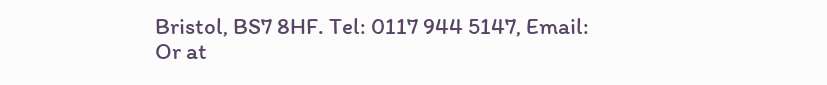Bristol, BS7 8HF. Tel: 0117 944 5147, Email: Or at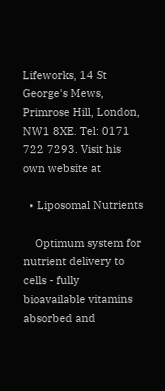Lifeworks, 14 St George's Mews, Primrose Hill, London, NW1 8XE. Tel: 0171 722 7293. Visit his own website at

  • Liposomal Nutrients

    Optimum system for nutrient delivery to cells - fully bioavailable vitamins absorbed and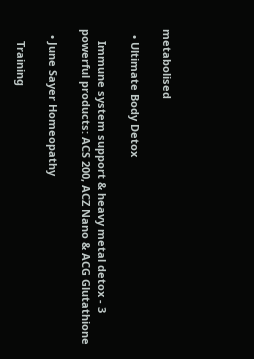metabolised

  • Ultimate Body Detox

    Immune system support & heavy metal detox - 3 powerful products: ACS 200, ACZ Nano & ACG Glutathione

  • June Sayer Homeopathy

    Training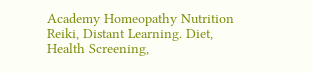Academy Homeopathy Nutrition Reiki, Distant Learning. Diet, Health Screening,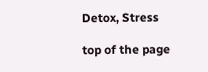Detox, Stress

top of the page